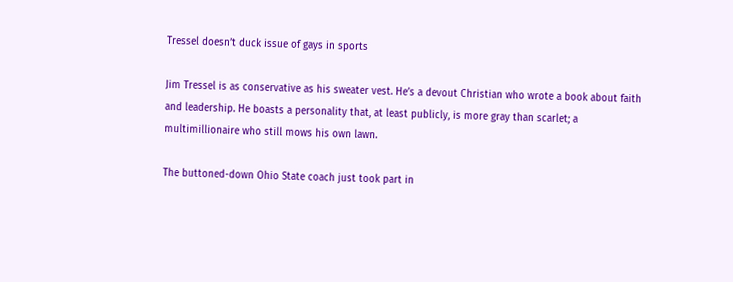Tressel doesn’t duck issue of gays in sports

Jim Tressel is as conservative as his sweater vest. He’s a devout Christian who wrote a book about faith and leadership. He boasts a personality that, at least publicly, is more gray than scarlet; a multimillionaire who still mows his own lawn.

The buttoned-down Ohio State coach just took part in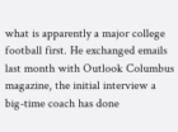what is apparently a major college football first. He exchanged emails last month with Outlook Columbus magazine, the initial interview a big-time coach has done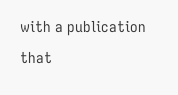with a publication that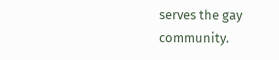serves the gay community.